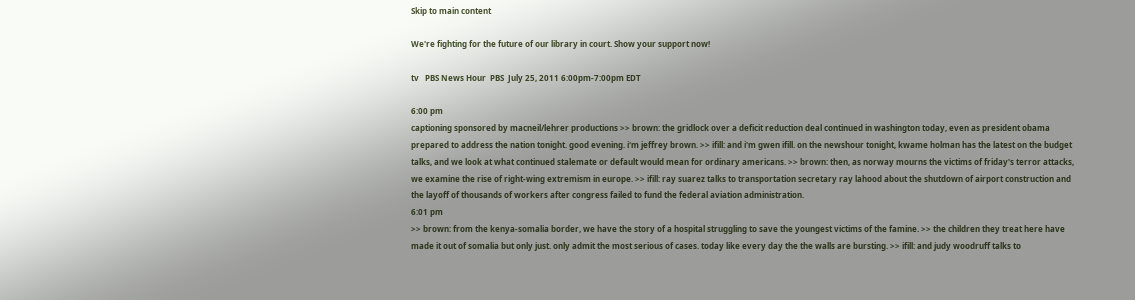Skip to main content

We're fighting for the future of our library in court. Show your support now!

tv   PBS News Hour  PBS  July 25, 2011 6:00pm-7:00pm EDT

6:00 pm
captioning sponsored by macneil/lehrer productions >> brown: the gridlock over a deficit reduction deal continued in washington today, even as president obama prepared to address the nation tonight. good evening. i'm jeffrey brown. >> ifill: and i'm gwen ifill. on the newshour tonight, kwame holman has the latest on the budget talks, and we look at what continued stalemate or default would mean for ordinary americans. >> brown: then, as norway mourns the victims of friday's terror attacks, we examine the rise of right-wing extremism in europe. >> ifill: ray suarez talks to transportation secretary ray lahood about the shutdown of airport construction and the layoff of thousands of workers after congress failed to fund the federal aviation administration.
6:01 pm
>> brown: from the kenya-somalia border, we have the story of a hospital struggling to save the youngest victims of the famine. >> the children they treat here have made it out of somalia but only just. only admit the most serious of cases. today like every day the the walls are bursting. >> ifill: and judy woodruff talks to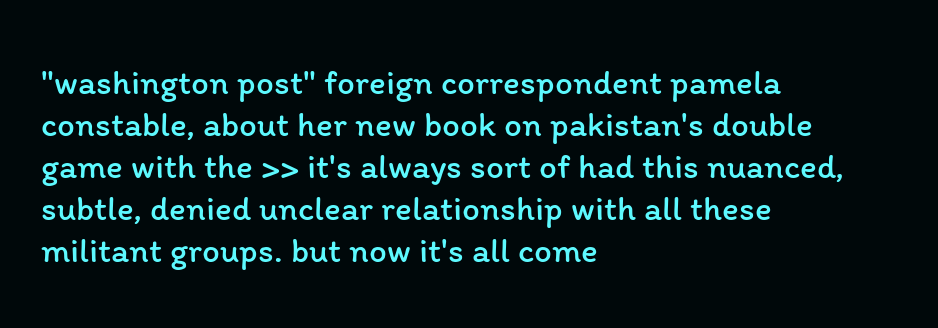"washington post" foreign correspondent pamela constable, about her new book on pakistan's double game with the >> it's always sort of had this nuanced, subtle, denied unclear relationship with all these militant groups. but now it's all come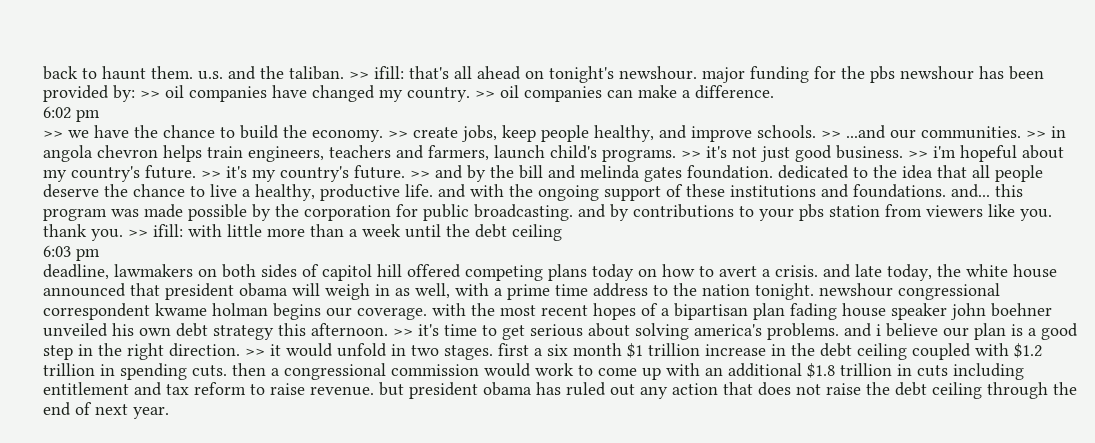back to haunt them. u.s. and the taliban. >> ifill: that's all ahead on tonight's newshour. major funding for the pbs newshour has been provided by: >> oil companies have changed my country. >> oil companies can make a difference.
6:02 pm
>> we have the chance to build the economy. >> create jobs, keep people healthy, and improve schools. >> ...and our communities. >> in angola chevron helps train engineers, teachers and farmers, launch child's programs. >> it's not just good business. >> i'm hopeful about my country's future. >> it's my country's future. >> and by the bill and melinda gates foundation. dedicated to the idea that all people deserve the chance to live a healthy, productive life. and with the ongoing support of these institutions and foundations. and... this program was made possible by the corporation for public broadcasting. and by contributions to your pbs station from viewers like you. thank you. >> ifill: with little more than a week until the debt ceiling
6:03 pm
deadline, lawmakers on both sides of capitol hill offered competing plans today on how to avert a crisis. and late today, the white house announced that president obama will weigh in as well, with a prime time address to the nation tonight. newshour congressional correspondent kwame holman begins our coverage. with the most recent hopes of a bipartisan plan fading house speaker john boehner unveiled his own debt strategy this afternoon. >> it's time to get serious about solving america's problems. and i believe our plan is a good step in the right direction. >> it would unfold in two stages. first a six month $1 trillion increase in the debt ceiling coupled with $1.2 trillion in spending cuts. then a congressional commission would work to come up with an additional $1.8 trillion in cuts including entitlement and tax reform to raise revenue. but president obama has ruled out any action that does not raise the debt ceiling through the end of next year.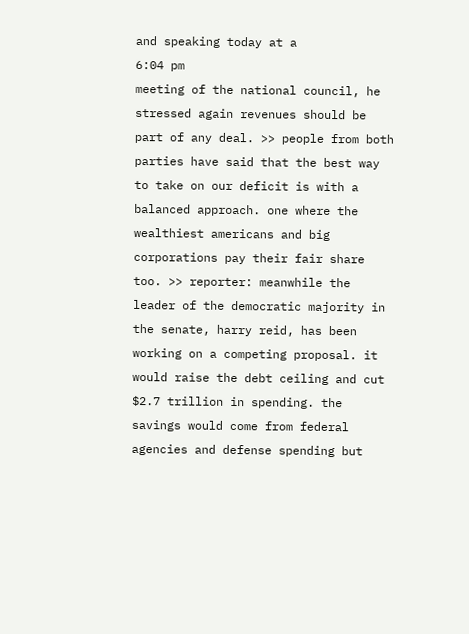and speaking today at a
6:04 pm
meeting of the national council, he stressed again revenues should be part of any deal. >> people from both parties have said that the best way to take on our deficit is with a balanced approach. one where the wealthiest americans and big corporations pay their fair share too. >> reporter: meanwhile the leader of the democratic majority in the senate, harry reid, has been working on a competing proposal. it would raise the debt ceiling and cut $2.7 trillion in spending. the savings would come from federal agencies and defense spending but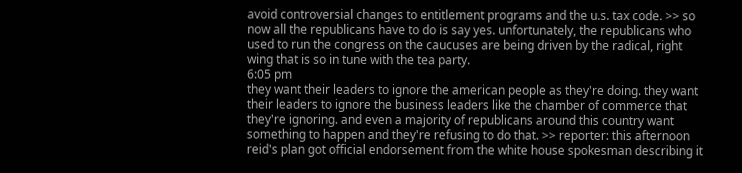avoid controversial changes to entitlement programs and the u.s. tax code. >> so now all the republicans have to do is say yes. unfortunately, the republicans who used to run the congress on the caucuses are being driven by the radical, right wing that is so in tune with the tea party.
6:05 pm
they want their leaders to ignore the american people as they're doing. they want their leaders to ignore the business leaders like the chamber of commerce that they're ignoring. and even a majority of republicans around this country want something to happen and they're refusing to do that. >> reporter: this afternoon reid's plan got official endorsement from the white house spokesman describing it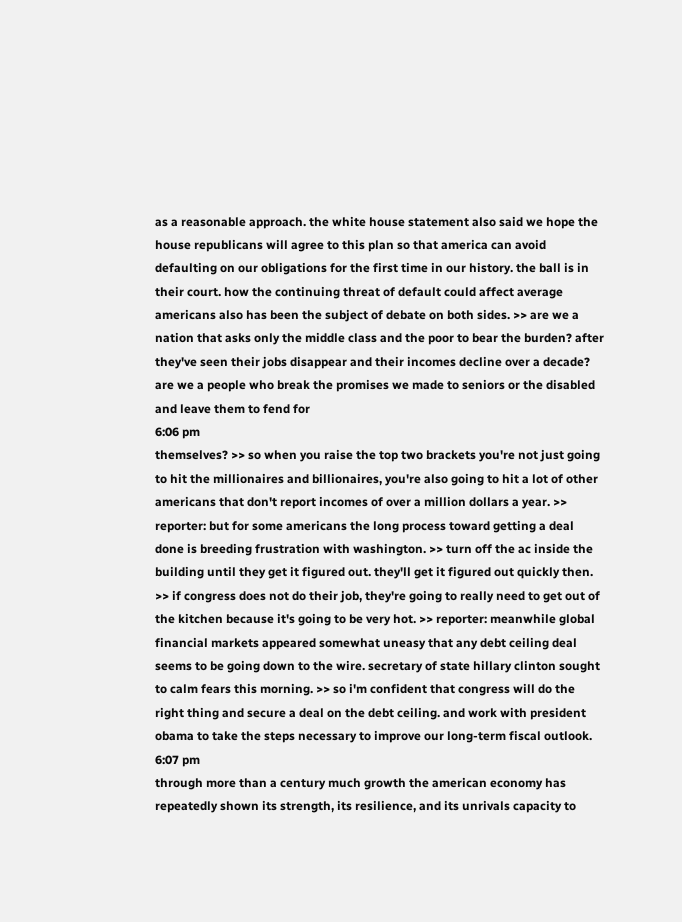as a reasonable approach. the white house statement also said we hope the house republicans will agree to this plan so that america can avoid defaulting on our obligations for the first time in our history. the ball is in their court. how the continuing threat of default could affect average americans also has been the subject of debate on both sides. >> are we a nation that asks only the middle class and the poor to bear the burden? after they've seen their jobs disappear and their incomes decline over a decade? are we a people who break the promises we made to seniors or the disabled and leave them to fend for
6:06 pm
themselves? >> so when you raise the top two brackets you're not just going to hit the millionaires and billionaires, you're also going to hit a lot of other americans that don't report incomes of over a million dollars a year. >> reporter: but for some americans the long process toward getting a deal done is breeding frustration with washington. >> turn off the ac inside the building until they get it figured out. they'll get it figured out quickly then. >> if congress does not do their job, they're going to really need to get out of the kitchen because it's going to be very hot. >> reporter: meanwhile global financial markets appeared somewhat uneasy that any debt ceiling deal seems to be going down to the wire. secretary of state hillary clinton sought to calm fears this morning. >> so i'm confident that congress will do the right thing and secure a deal on the debt ceiling. and work with president obama to take the steps necessary to improve our long-term fiscal outlook.
6:07 pm
through more than a century much growth the american economy has repeatedly shown its strength, its resilience, and its unrivals capacity to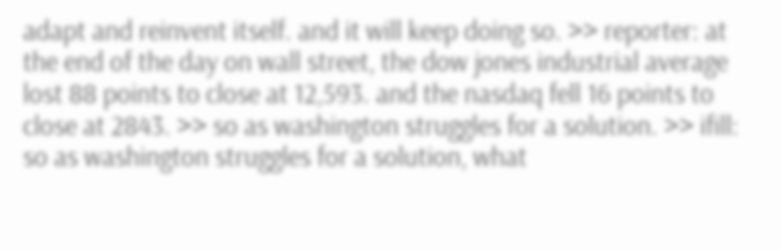adapt and reinvent itself. and it will keep doing so. >> reporter: at the end of the day on wall street, the dow jones industrial average lost 88 points to close at 12,593. and the nasdaq fell 16 points to close at 2843. >> so as washington struggles for a solution. >> ifill: so as washington struggles for a solution, what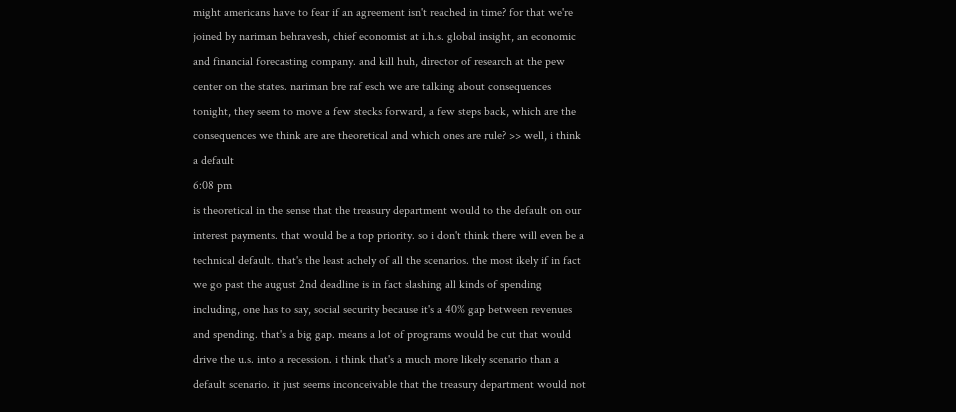might americans have to fear if an agreement isn't reached in time? for that we're joined by nariman behravesh, chief economist at i.h.s. global insight, an economic and financial forecasting company. and kill huh, director of research at the pew center on the states. nariman bre raf esch we are talking about consequences tonight, they seem to move a few stecks forward, a few steps back, which are the consequences we think are are theoretical and which ones are rule? >> well, i think a default
6:08 pm
is theoretical in the sense that the treasury department would to the default on our interest payments. that would be a top priority. so i don't think there will even be a technical default. that's the least achely of all the scenarios. the most ikely if in fact we go past the august 2nd deadline is in fact slashing all kinds of spending including, one has to say, social security because it's a 40% gap between revenues and spending. that's a big gap. means a lot of programs would be cut that would drive the u.s. into a recession. i think that's a much more likely scenario than a default scenario. it just seems inconceivable that the treasury department would not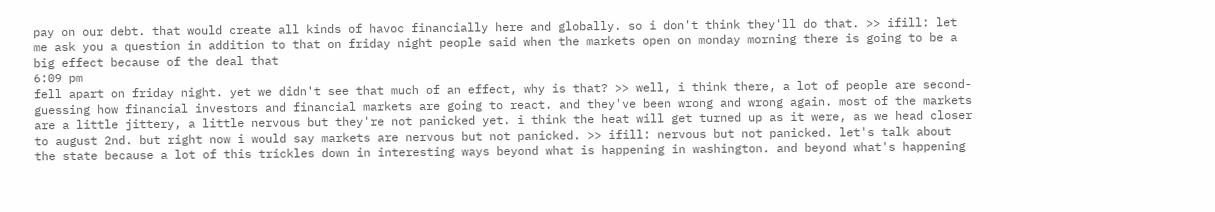pay on our debt. that would create all kinds of havoc financially here and globally. so i don't think they'll do that. >> ifill: let me ask you a question in addition to that on friday night people said when the markets open on monday morning there is going to be a big effect because of the deal that
6:09 pm
fell apart on friday night. yet we didn't see that much of an effect, why is that? >> well, i think there, a lot of people are second-guessing how financial investors and financial markets are going to react. and they've been wrong and wrong again. most of the markets are a little jittery, a little nervous but they're not panicked yet. i think the heat will get turned up as it were, as we head closer to august 2nd. but right now i would say markets are nervous but not panicked. >> ifill: nervous but not panicked. let's talk about the state because a lot of this trickles down in interesting ways beyond what is happening in washington. and beyond what's happening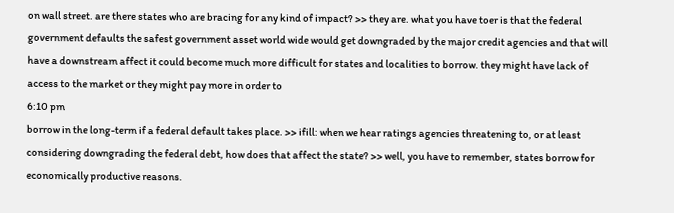on wall street. are there states who are bracing for any kind of impact? >> they are. what you have toer is that the federal government defaults the safest government asset world wide would get downgraded by the major credit agencies and that will have a downstream affect it could become much more difficult for states and localities to borrow. they might have lack of access to the market or they might pay more in order to
6:10 pm
borrow in the long-term if a federal default takes place. >> ifill: when we hear ratings agencies threatening to, or at least considering downgrading the federal debt, how does that affect the state? >> well, you have to remember, states borrow for economically productive reasons.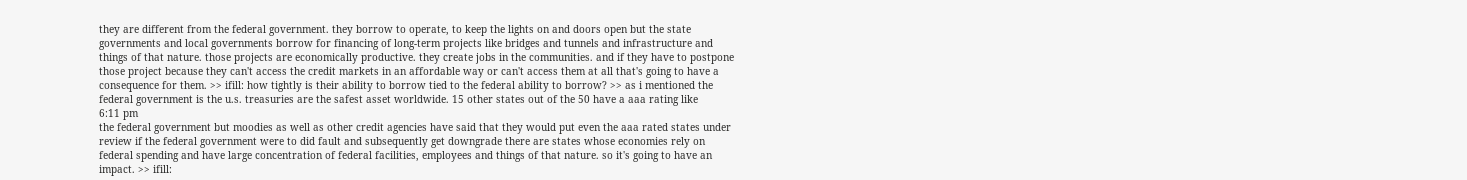they are different from the federal government. they borrow to operate, to keep the lights on and doors open but the state governments and local governments borrow for financing of long-term projects like bridges and tunnels and infrastructure and things of that nature. those projects are economically productive. they create jobs in the communities. and if they have to postpone those project because they can't access the credit markets in an affordable way or can't access them at all that's going to have a consequence for them. >> ifill: how tightly is their ability to borrow tied to the federal ability to borrow? >> as i mentioned the federal government is the u.s. treasuries are the safest asset worldwide. 15 other states out of the 50 have a aaa rating like
6:11 pm
the federal government but moodies as well as other credit agencies have said that they would put even the aaa rated states under review if the federal government were to did fault and subsequently get downgrade there are states whose economies rely on federal spending and have large concentration of federal facilities, employees and things of that nature. so it's going to have an impact. >> ifill: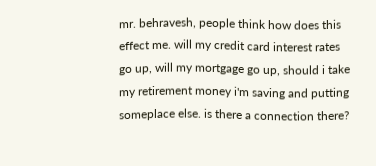mr. behravesh, people think how does this effect me. will my credit card interest rates go up, will my mortgage go up, should i take my retirement money i'm saving and putting someplace else. is there a connection there?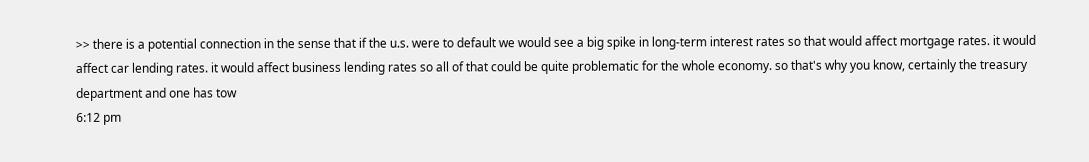>> there is a potential connection in the sense that if the u.s. were to default we would see a big spike in long-term interest rates so that would affect mortgage rates. it would affect car lending rates. it would affect business lending rates so all of that could be quite problematic for the whole economy. so that's why you know, certainly the treasury department and one has tow
6:12 pm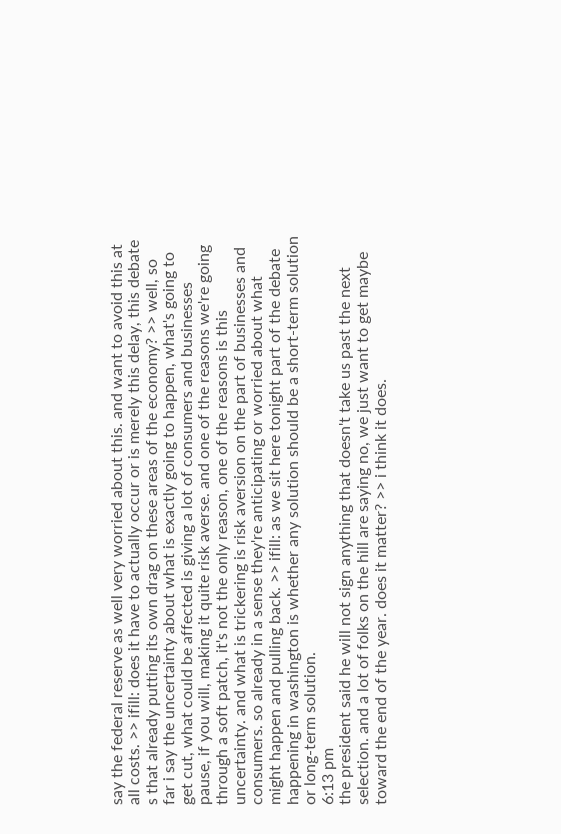say the federal reserve as well very worried about this. and want to avoid this at all costs. >> ifill: does it have to actually occur or is merely this delay, this debate s that already putting its own drag on these areas of the economy? >> well, so far i say the uncertainty about what is exactly going to happen, what's going to get cut, what could be affected is giving a lot of consumers and businesses pause, if you will, making it quite risk averse. and one of the reasons we're going through a soft patch, it's not the only reason, one of the reasons is this uncertainty. and what is trickering is risk aversion on the part of businesses and consumers. so already in a sense they're anticipating or worried about what might happen and pulling back. >> ifill: as we sit here tonight part of the debate happening in washington is whether any solution should be a short-term solution or long-term solution.
6:13 pm
the president said he will not sign anything that doesn't take us past the next selection. and a lot of folks on the hill are saying no, we just want to get maybe toward the end of the year. does it matter? >> i think it does.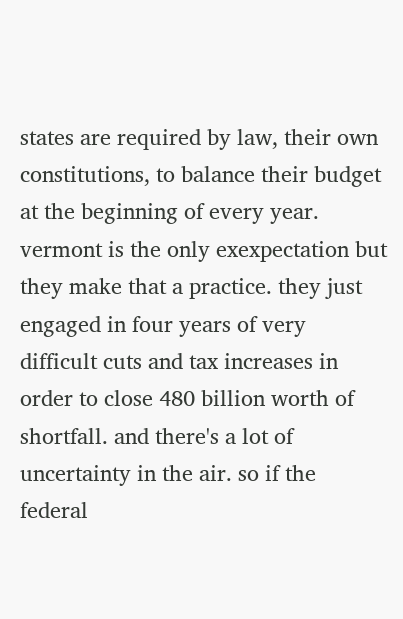states are required by law, their own constitutions, to balance their budget at the beginning of every year. vermont is the only exexpectation but they make that a practice. they just engaged in four years of very difficult cuts and tax increases in order to close 480 billion worth of shortfall. and there's a lot of uncertainty in the air. so if the federal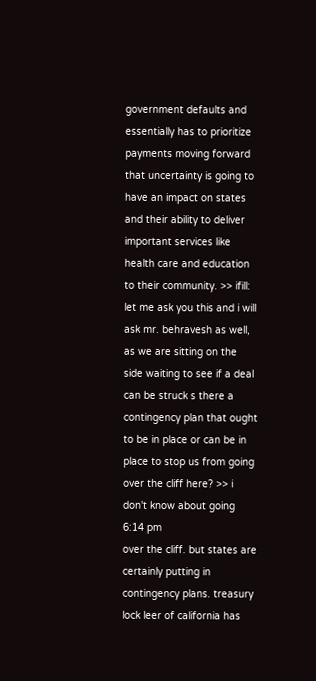government defaults and essentially has to prioritize payments moving forward that uncertainty is going to have an impact on states and their ability to deliver important services like health care and education to their community. >> ifill: let me ask you this and i will ask mr. behravesh as well, as we are sitting on the side waiting to see if a deal can be struck s there a contingency plan that ought to be in place or can be in place to stop us from going over the cliff here? >> i don't know about going
6:14 pm
over the cliff. but states are certainly putting in contingency plans. treasury lock leer of california has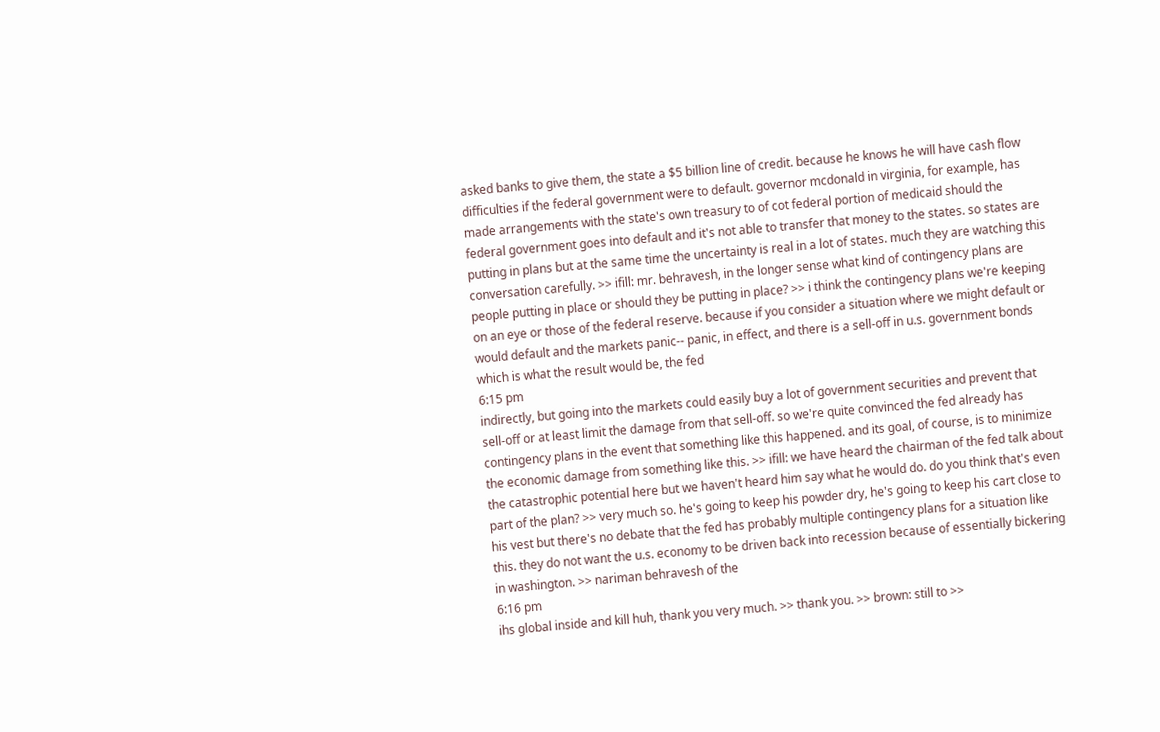asked banks to give them, the state a $5 billion line of credit. because he knows he will have cash flow difficulties if the federal government were to default. governor mcdonald in virginia, for example, has made arrangements with the state's own treasury to of cot federal portion of medicaid should the federal government goes into default and it's not able to transfer that money to the states. so states are putting in plans but at the same time the uncertainty is real in a lot of states. much they are watching this conversation carefully. >> ifill: mr. behravesh, in the longer sense what kind of contingency plans are people putting in place or should they be putting in place? >> i think the contingency plans we're keeping on an eye or those of the federal reserve. because if you consider a situation where we might default or would default and the markets panic-- panic, in effect, and there is a sell-off in u.s. government bonds which is what the result would be, the fed
6:15 pm
indirectly, but going into the markets could easily buy a lot of government securities and prevent that sell-off or at least limit the damage from that sell-off. so we're quite convinced the fed already has contingency plans in the event that something like this happened. and its goal, of course, is to minimize the economic damage from something like this. >> ifill: we have heard the chairman of the fed talk about the catastrophic potential here but we haven't heard him say what he would do. do you think that's even part of the plan? >> very much so. he's going to keep his powder dry, he's going to keep his cart close to his vest but there's no debate that the fed has probably multiple contingency plans for a situation like this. they do not want the u.s. economy to be driven back into recession because of essentially bickering in washington. >> nariman behravesh of the
6:16 pm
ihs global inside and kill huh, thank you very much. >> thank you. >> brown: still to >>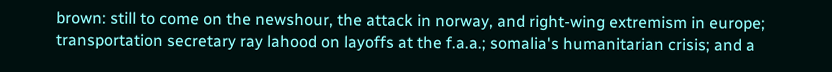brown: still to come on the newshour, the attack in norway, and right-wing extremism in europe; transportation secretary ray lahood on layoffs at the f.a.a.; somalia's humanitarian crisis; and a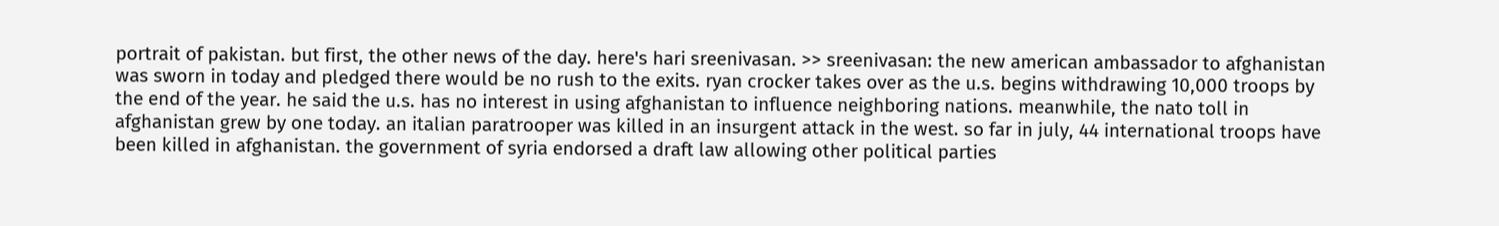portrait of pakistan. but first, the other news of the day. here's hari sreenivasan. >> sreenivasan: the new american ambassador to afghanistan was sworn in today and pledged there would be no rush to the exits. ryan crocker takes over as the u.s. begins withdrawing 10,000 troops by the end of the year. he said the u.s. has no interest in using afghanistan to influence neighboring nations. meanwhile, the nato toll in afghanistan grew by one today. an italian paratrooper was killed in an insurgent attack in the west. so far in july, 44 international troops have been killed in afghanistan. the government of syria endorsed a draft law allowing other political parties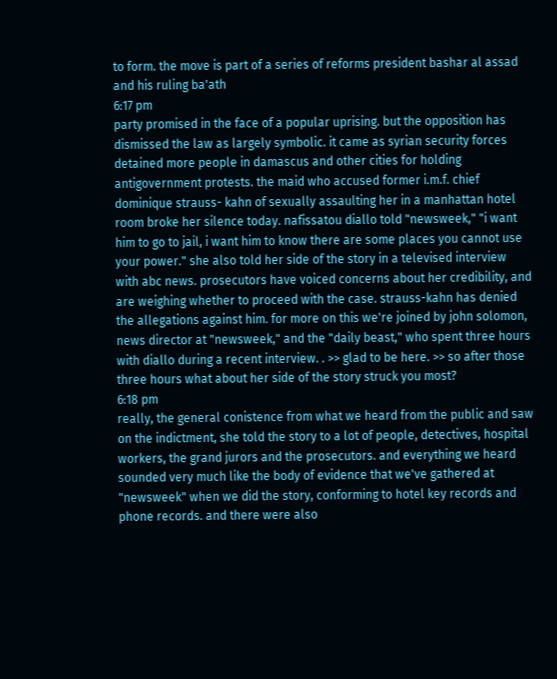to form. the move is part of a series of reforms president bashar al assad and his ruling ba'ath
6:17 pm
party promised in the face of a popular uprising. but the opposition has dismissed the law as largely symbolic. it came as syrian security forces detained more people in damascus and other cities for holding antigovernment protests. the maid who accused former i.m.f. chief dominique strauss- kahn of sexually assaulting her in a manhattan hotel room broke her silence today. nafissatou diallo told "newsweek," "i want him to go to jail, i want him to know there are some places you cannot use your power." she also told her side of the story in a televised interview with abc news. prosecutors have voiced concerns about her credibility, and are weighing whether to proceed with the case. strauss-kahn has denied the allegations against him. for more on this we're joined by john solomon, news director at "newsweek," and the "daily beast," who spent three hours with diallo during a recent interview. . >> glad to be here. >> so after those three hours what about her side of the story struck you most?
6:18 pm
really, the general conistence from what we heard from the public and saw on the indictment, she told the story to a lot of people, detectives, hospital workers, the grand jurors and the prosecutors. and everything we heard sounded very much like the body of evidence that we've gathered at "newsweek" when we did the story, conforming to hotel key records and phone records. and there were also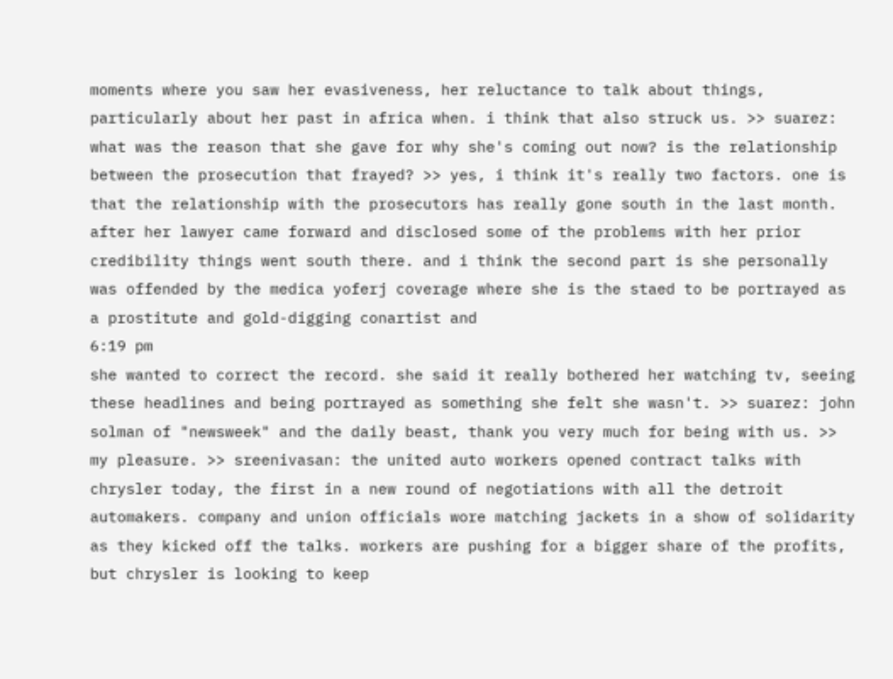moments where you saw her evasiveness, her reluctance to talk about things, particularly about her past in africa when. i think that also struck us. >> suarez: what was the reason that she gave for why she's coming out now? is the relationship between the prosecution that frayed? >> yes, i think it's really two factors. one is that the relationship with the prosecutors has really gone south in the last month. after her lawyer came forward and disclosed some of the problems with her prior credibility things went south there. and i think the second part is she personally was offended by the medica yoferj coverage where she is the staed to be portrayed as a prostitute and gold-digging conartist and
6:19 pm
she wanted to correct the record. she said it really bothered her watching tv, seeing these headlines and being portrayed as something she felt she wasn't. >> suarez: john solman of "newsweek" and the daily beast, thank you very much for being with us. >> my pleasure. >> sreenivasan: the united auto workers opened contract talks with chrysler today, the first in a new round of negotiations with all the detroit automakers. company and union officials wore matching jackets in a show of solidarity as they kicked off the talks. workers are pushing for a bigger share of the profits, but chrysler is looking to keep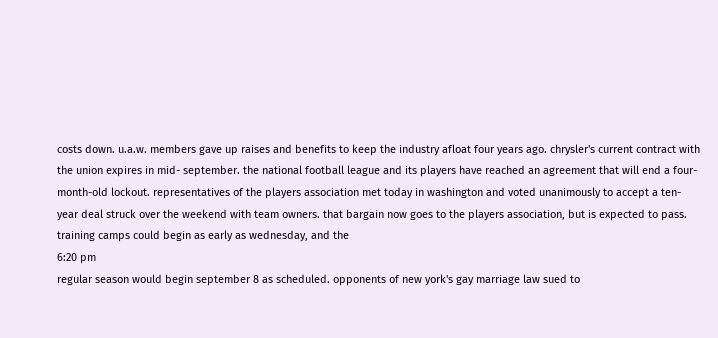costs down. u.a.w. members gave up raises and benefits to keep the industry afloat four years ago. chrysler's current contract with the union expires in mid- september. the national football league and its players have reached an agreement that will end a four- month-old lockout. representatives of the players association met today in washington and voted unanimously to accept a ten-year deal struck over the weekend with team owners. that bargain now goes to the players association, but is expected to pass. training camps could begin as early as wednesday, and the
6:20 pm
regular season would begin september 8 as scheduled. opponents of new york's gay marriage law sued to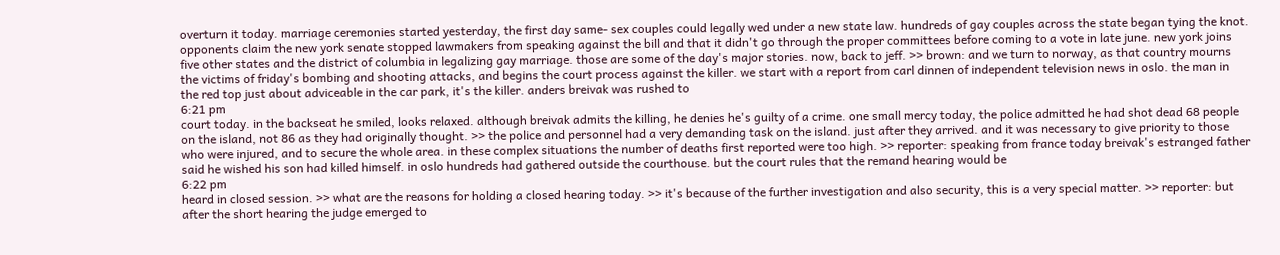overturn it today. marriage ceremonies started yesterday, the first day same- sex couples could legally wed under a new state law. hundreds of gay couples across the state began tying the knot. opponents claim the new york senate stopped lawmakers from speaking against the bill and that it didn't go through the proper committees before coming to a vote in late june. new york joins five other states and the district of columbia in legalizing gay marriage. those are some of the day's major stories. now, back to jeff. >> brown: and we turn to norway, as that country mourns the victims of friday's bombing and shooting attacks, and begins the court process against the killer. we start with a report from carl dinnen of independent television news in oslo. the man in the red top just about adviceable in the car park, it's the killer. anders breivak was rushed to
6:21 pm
court today. in the backseat he smiled, looks relaxed. although breivak admits the killing, he denies he's guilty of a crime. one small mercy today, the police admitted he had shot dead 68 people on the island, not 86 as they had originally thought. >> the police and personnel had a very demanding task on the island. just after they arrived. and it was necessary to give priority to those who were injured, and to secure the whole area. in these complex situations the number of deaths first reported were too high. >> reporter: speaking from france today breivak's estranged father said he wished his son had killed himself. in oslo hundreds had gathered outside the courthouse. but the court rules that the remand hearing would be
6:22 pm
heard in closed session. >> what are the reasons for holding a closed hearing today. >> it's because of the further investigation and also security, this is a very special matter. >> reporter: but after the short hearing the judge emerged to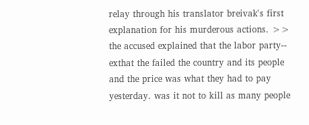relay through his translator breivak's first explanation for his murderous actions. >> the accused explained that the labor party-- exthat the failed the country and its people and the price was what they had to pay yesterday. was it not to kill as many people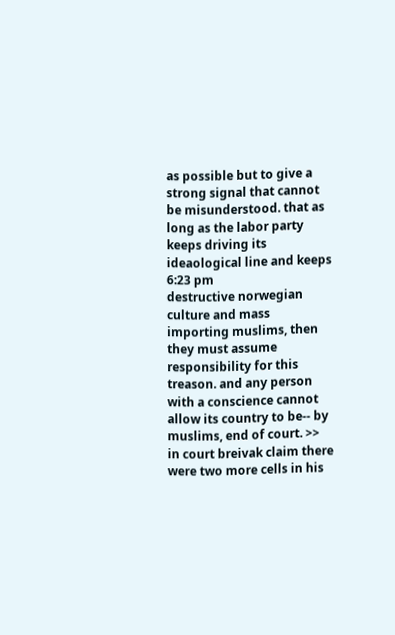as possible but to give a strong signal that cannot be misunderstood. that as long as the labor party keeps driving its ideaological line and keeps
6:23 pm
destructive norwegian culture and mass importing muslims, then they must assume responsibility for this treason. and any person with a conscience cannot allow its country to be-- by muslims, end of court. >> in court breivak claim there were two more cells in his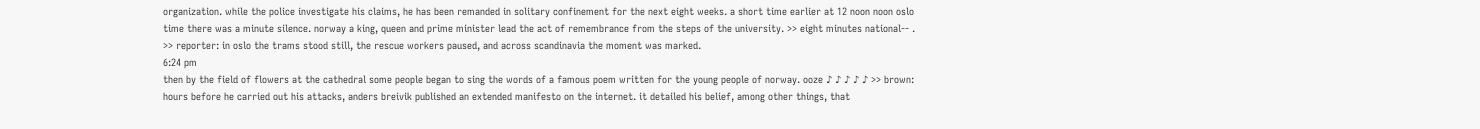organization. while the police investigate his claims, he has been remanded in solitary confinement for the next eight weeks. a short time earlier at 12 noon noon oslo time there was a minute silence. norway a king, queen and prime minister lead the act of remembrance from the steps of the university. >> eight minutes national-- . >> reporter: in oslo the trams stood still, the rescue workers paused, and across scandinavia the moment was marked.
6:24 pm
then by the field of flowers at the cathedral some people began to sing the words of a famous poem written for the young people of norway. ooze ♪ ♪ ♪ ♪ ♪ >> brown: hours before he carried out his attacks, anders breivik published an extended manifesto on the internet. it detailed his belief, among other things, that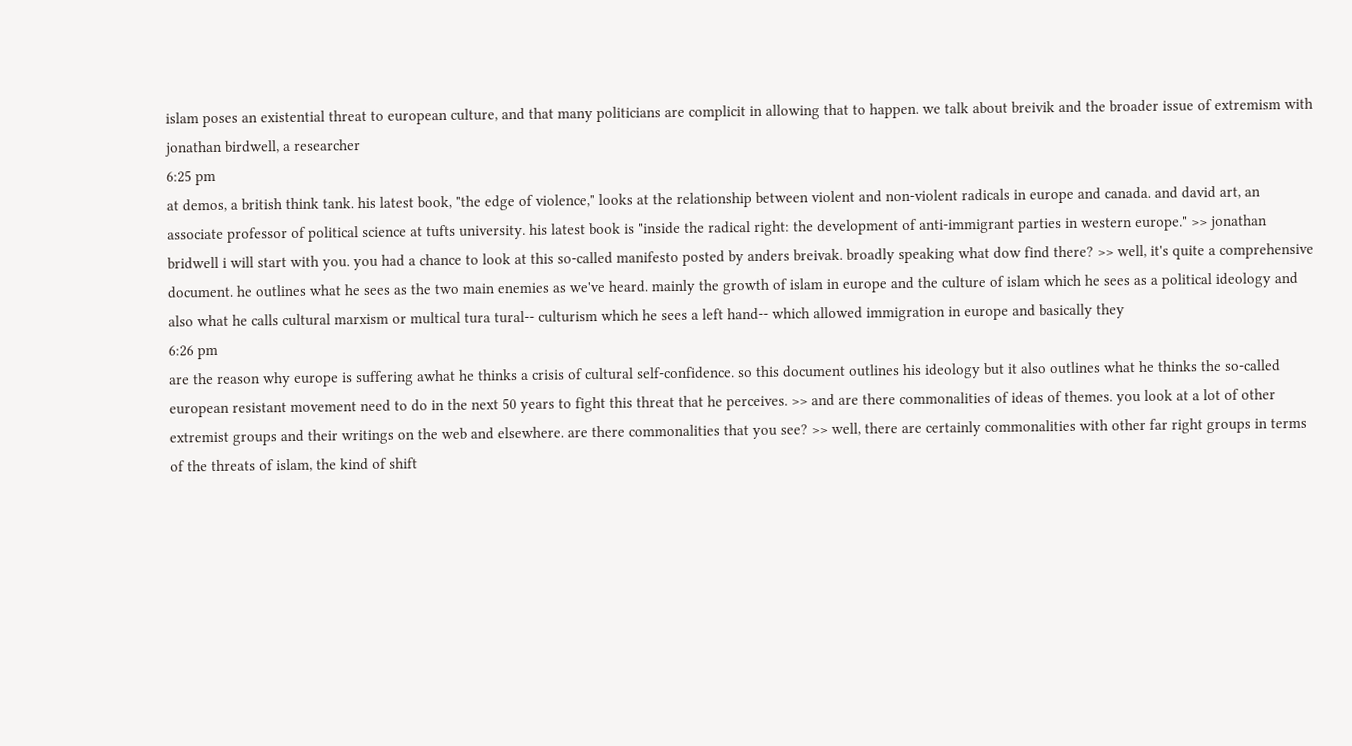islam poses an existential threat to european culture, and that many politicians are complicit in allowing that to happen. we talk about breivik and the broader issue of extremism with jonathan birdwell, a researcher
6:25 pm
at demos, a british think tank. his latest book, "the edge of violence," looks at the relationship between violent and non-violent radicals in europe and canada. and david art, an associate professor of political science at tufts university. his latest book is "inside the radical right: the development of anti-immigrant parties in western europe." >> jonathan bridwell i will start with you. you had a chance to look at this so-called manifesto posted by anders breivak. broadly speaking what dow find there? >> well, it's quite a comprehensive document. he outlines what he sees as the two main enemies as we've heard. mainly the growth of islam in europe and the culture of islam which he sees as a political ideology and also what he calls cultural marxism or multical tura tural-- culturism which he sees a left hand-- which allowed immigration in europe and basically they
6:26 pm
are the reason why europe is suffering awhat he thinks a crisis of cultural self-confidence. so this document outlines his ideology but it also outlines what he thinks the so-called european resistant movement need to do in the next 50 years to fight this threat that he perceives. >> and are there commonalities of ideas of themes. you look at a lot of other extremist groups and their writings on the web and elsewhere. are there commonalities that you see? >> well, there are certainly commonalities with other far right groups in terms of the threats of islam, the kind of shift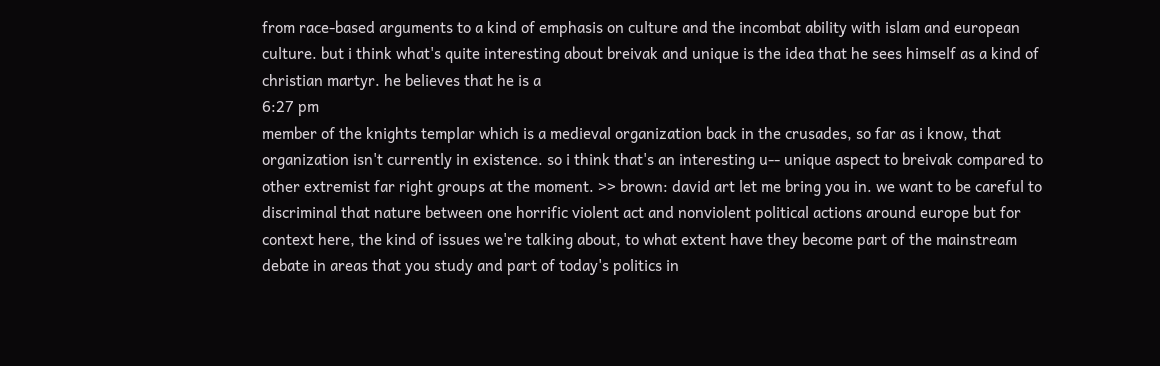from race-based arguments to a kind of emphasis on culture and the incombat ability with islam and european culture. but i think what's quite interesting about breivak and unique is the idea that he sees himself as a kind of christian martyr. he believes that he is a
6:27 pm
member of the knights templar which is a medieval organization back in the crusades, so far as i know, that organization isn't currently in existence. so i think that's an interesting u-- unique aspect to breivak compared to other extremist far right groups at the moment. >> brown: david art let me bring you in. we want to be careful to discriminal that nature between one horrific violent act and nonviolent political actions around europe but for context here, the kind of issues we're talking about, to what extent have they become part of the mainstream debate in areas that you study and part of today's politics in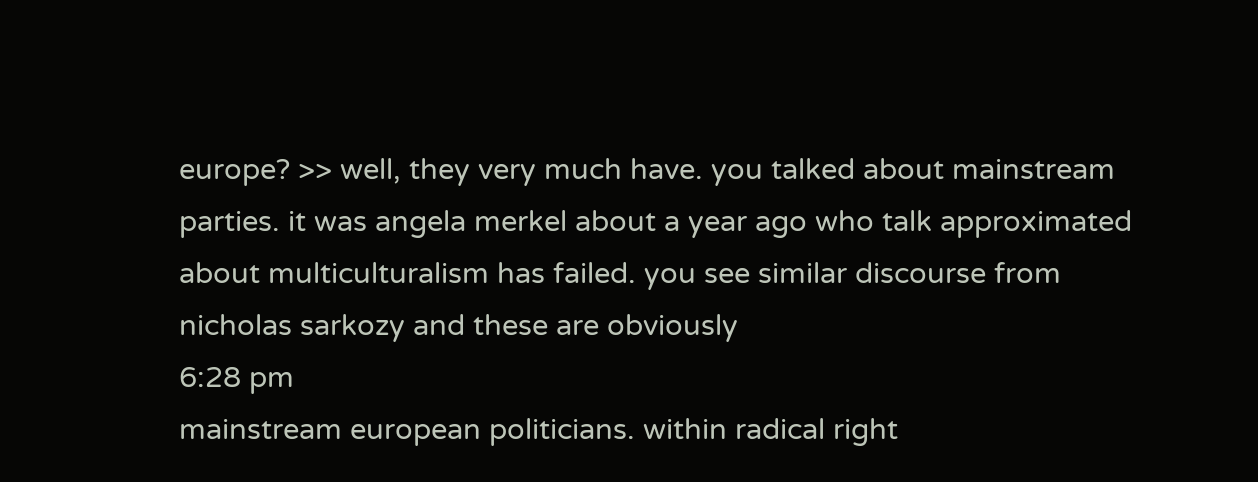europe? >> well, they very much have. you talked about mainstream parties. it was angela merkel about a year ago who talk approximated about multiculturalism has failed. you see similar discourse from nicholas sarkozy and these are obviously
6:28 pm
mainstream european politicians. within radical right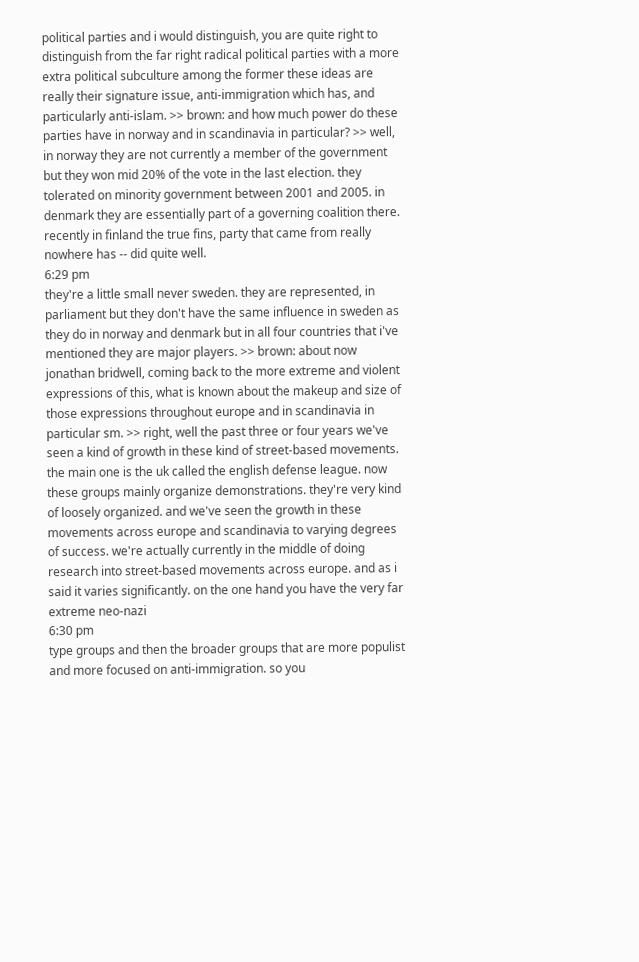political parties and i would distinguish, you are quite right to distinguish from the far right radical political parties with a more extra political subculture among the former these ideas are really their signature issue, anti-immigration which has, and particularly anti-islam. >> brown: and how much power do these parties have in norway and in scandinavia in particular? >> well, in norway they are not currently a member of the government but they won mid 20% of the vote in the last election. they tolerated on minority government between 2001 and 2005. in denmark they are essentially part of a governing coalition there. recently in finland the true fins, party that came from really nowhere has -- did quite well.
6:29 pm
they're a little small never sweden. they are represented, in parliament but they don't have the same influence in sweden as they do in norway and denmark but in all four countries that i've mentioned they are major players. >> brown: about now jonathan bridwell, coming back to the more extreme and violent expressions of this, what is known about the makeup and size of those expressions throughout europe and in scandinavia in particular sm. >> right, well the past three or four years we've seen a kind of growth in these kind of street-based movements. the main one is the uk called the english defense league. now these groups mainly organize demonstrations. they're very kind of loosely organized. and we've seen the growth in these movements across europe and scandinavia to varying degrees of success. we're actually currently in the middle of doing research into street-based movements across europe. and as i said it varies significantly. on the one hand you have the very far extreme neo-nazi
6:30 pm
type groups and then the broader groups that are more populist and more focused on anti-immigration. so you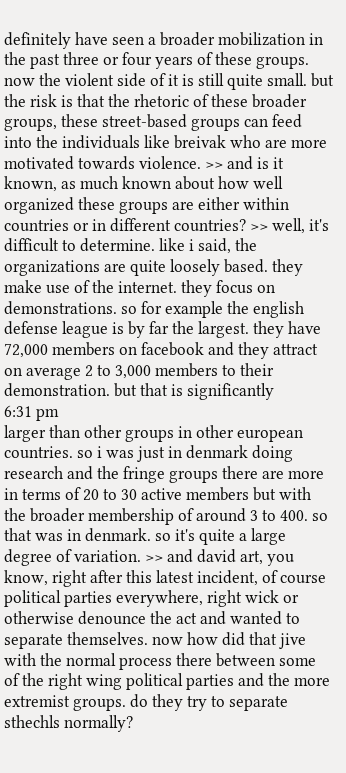definitely have seen a broader mobilization in the past three or four years of these groups. now the violent side of it is still quite small. but the risk is that the rhetoric of these broader groups, these street-based groups can feed into the individuals like breivak who are more motivated towards violence. >> and is it known, as much known about how well organized these groups are either within countries or in different countries? >> well, it's difficult to determine. like i said, the organizations are quite loosely based. they make use of the internet. they focus on demonstrations. so for example the english defense league is by far the largest. they have 72,000 members on facebook and they attract on average 2 to 3,000 members to their demonstration. but that is significantly
6:31 pm
larger than other groups in other european countries. so i was just in denmark doing research and the fringe groups there are more in terms of 20 to 30 active members but with the broader membership of around 3 to 400. so that was in denmark. so it's quite a large degree of variation. >> and david art, you know, right after this latest incident, of course political parties everywhere, right wick or otherwise denounce the act and wanted to separate themselves. now how did that jive with the normal process there between some of the right wing political parties and the more extremist groups. do they try to separate sthechls normally?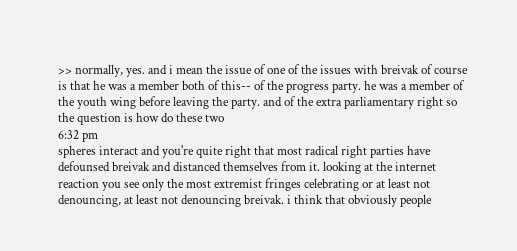>> normally, yes. and i mean the issue of one of the issues with breivak of course is that he was a member both of this-- of the progress party. he was a member of the youth wing before leaving the party. and of the extra parliamentary right so the question is how do these two
6:32 pm
spheres interact and you're quite right that most radical right parties have defounsed breivak and distanced themselves from it. looking at the internet reaction you see only the most extremist fringes celebrating or at least not denouncing, at least not denouncing breivak. i think that obviously people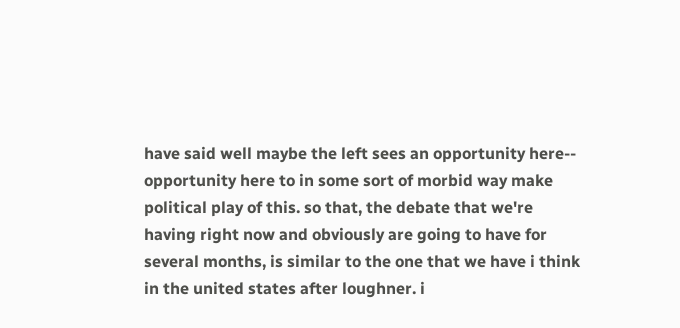have said well maybe the left sees an opportunity here-- opportunity here to in some sort of morbid way make political play of this. so that, the debate that we're having right now and obviously are going to have for several months, is similar to the one that we have i think in the united states after loughner. i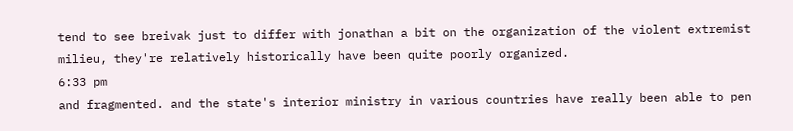tend to see breivak just to differ with jonathan a bit on the organization of the violent extremist milieu, they're relatively historically have been quite poorly organized.
6:33 pm
and fragmented. and the state's interior ministry in various countries have really been able to pen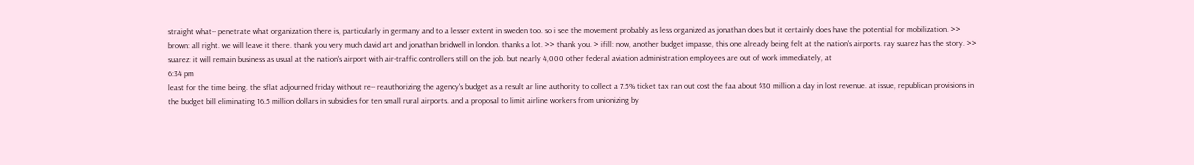straight what-- penetrate what organization there is, particularly in germany and to a lesser extent in sweden too. so i see the movement probably as less organized as jonathan does but it certainly does have the potential for mobilization. >> brown: all right. we will leave it there. thank you very much david art and jonathan bridwell in london. thanks a lot. >> thank you. > ifill: now, another budget impasse, this one already being felt at the nation's airports. ray suarez has the story. >> suarez: it will remain business as usual at the nation's airport with air-traffic controllers still on the job. but nearly 4,000 other federal aviation administration employees are out of work immediately, at
6:34 pm
least for the time being. the sflat adjourned friday without re-- reauthorizing the agency's budget as a result ar line authority to collect a 7.5% ticket tax ran out cost the faa about $30 million a day in lost revenue. at issue, republican provisions in the budget bill eliminating 16.5 million dollars in subsidies for ten small rural airports. and a proposal to limit airline workers from unionizing by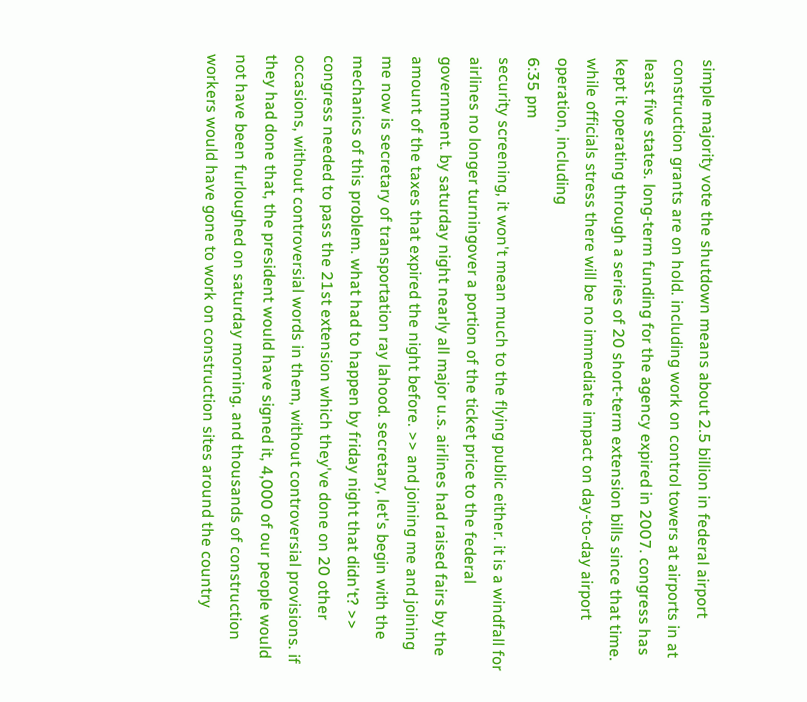simple majority vote the shutdown means about 2.5 billion in federal airport construction grants are on hold. including work on control towers at airports in at least five states. long-term funding for the agency expired in 2007. congress has kept it operating through a series of 20 short-term extension bills since that time. while officials stress there will be no immediate impact on day-to-day airport operation, including
6:35 pm
security screening, it won't mean much to the flying public either. it is a windfall for airlines no longer turningover a portion of the ticket price to the federal government. by saturday night nearly all major u.s. airlines had raised fairs by the amount of the taxes that expired the night before. >> and joining me and joining me now is secretary of transportation ray lahood. secretary, let's begin with the mechanics of this problem. what had to happen by friday night that didn't? >> congress needed to pass the 21st extension which they've done on 20 other occasions, without controversial words in them, without controversial provisions. if they had done that, the president would have signed it, 4,000 of our people would not have been furloughed on saturday morning. and thousands of construction workers would have gone to work on construction sites around the country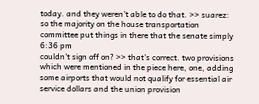today. and they weren't able to do that. >> suarez: so the majority on the house transportation committee put things in there that the senate simply
6:36 pm
couldn't sign off on? >> that's correct. two provisions which were mentioned in the piece here, one, adding some airports that would not qualify for essential air service dollars and the union provision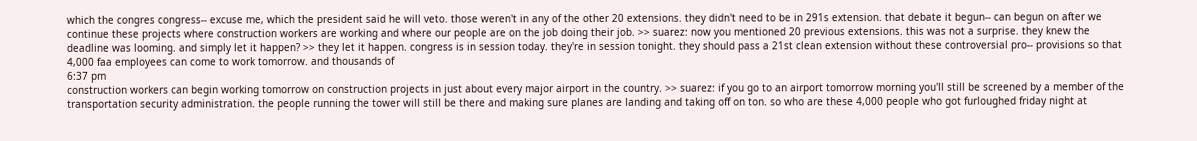which the congres congress-- excuse me, which the president said he will veto. those weren't in any of the other 20 extensions. they didn't need to be in 291s extension. that debate it begun-- can begun on after we continue these projects where construction workers are working and where our people are on the job doing their job. >> suarez: now you mentioned 20 previous extensions. this was not a surprise. they knew the deadline was looming. and simply let it happen? >> they let it happen. congress is in session today. they're in session tonight. they should pass a 21st clean extension without these controversial pro-- provisions so that 4,000 faa employees can come to work tomorrow. and thousands of
6:37 pm
construction workers can begin working tomorrow on construction projects in just about every major airport in the country. >> suarez: if you go to an airport tomorrow morning you'll still be screened by a member of the transportation security administration. the people running the tower will still be there and making sure planes are landing and taking off on ton. so who are these 4,000 people who got furloughed friday night at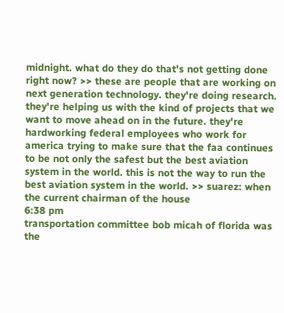midnight. what do they do that's not getting done right now? >> these are people that are working on next generation technology. they're doing research. they're helping us with the kind of projects that we want to move ahead on in the future. they're hardworking federal employees who work for america trying to make sure that the faa continues to be not only the safest but the best aviation system in the world. this is not the way to run the best aviation system in the world. >> suarez: when the current chairman of the house
6:38 pm
transportation committee bob micah of florida was the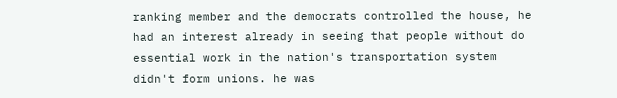ranking member and the democrats controlled the house, he had an interest already in seeing that people without do essential work in the nation's transportation system didn't form unions. he was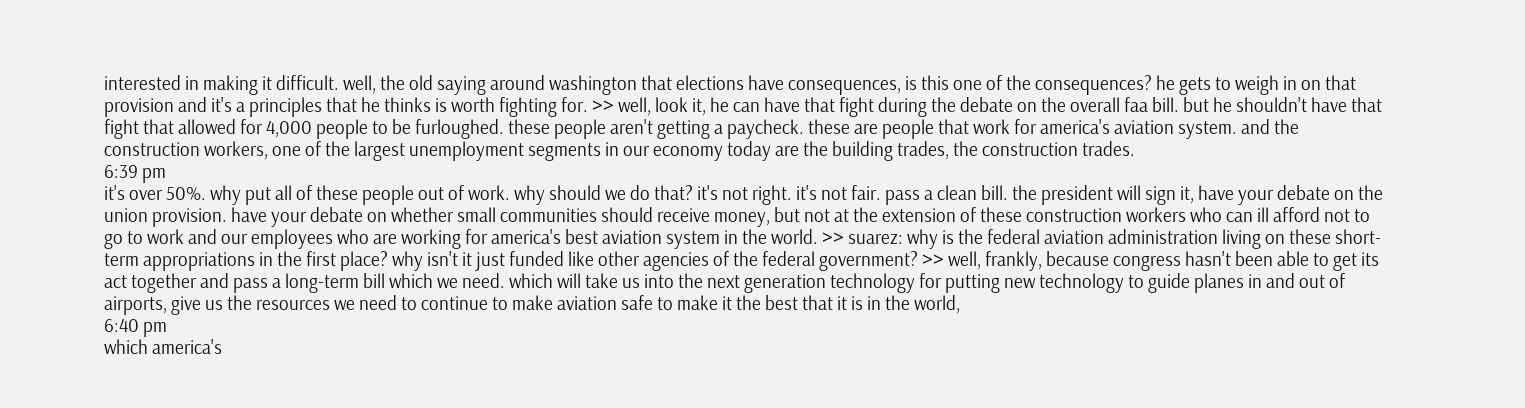interested in making it difficult. well, the old saying around washington that elections have consequences, is this one of the consequences? he gets to weigh in on that provision and it's a principles that he thinks is worth fighting for. >> well, look it, he can have that fight during the debate on the overall faa bill. but he shouldn't have that fight that allowed for 4,000 people to be furloughed. these people aren't getting a paycheck. these are people that work for america's aviation system. and the construction workers, one of the largest unemployment segments in our economy today are the building trades, the construction trades.
6:39 pm
it's over 50%. why put all of these people out of work. why should we do that? it's not right. it's not fair. pass a clean bill. the president will sign it, have your debate on the union provision. have your debate on whether small communities should receive money, but not at the extension of these construction workers who can ill afford not to go to work and our employees who are working for america's best aviation system in the world. >> suarez: why is the federal aviation administration living on these short-term appropriations in the first place? why isn't it just funded like other agencies of the federal government? >> well, frankly, because congress hasn't been able to get its act together and pass a long-term bill which we need. which will take us into the next generation technology for putting new technology to guide planes in and out of airports, give us the resources we need to continue to make aviation safe to make it the best that it is in the world,
6:40 pm
which america's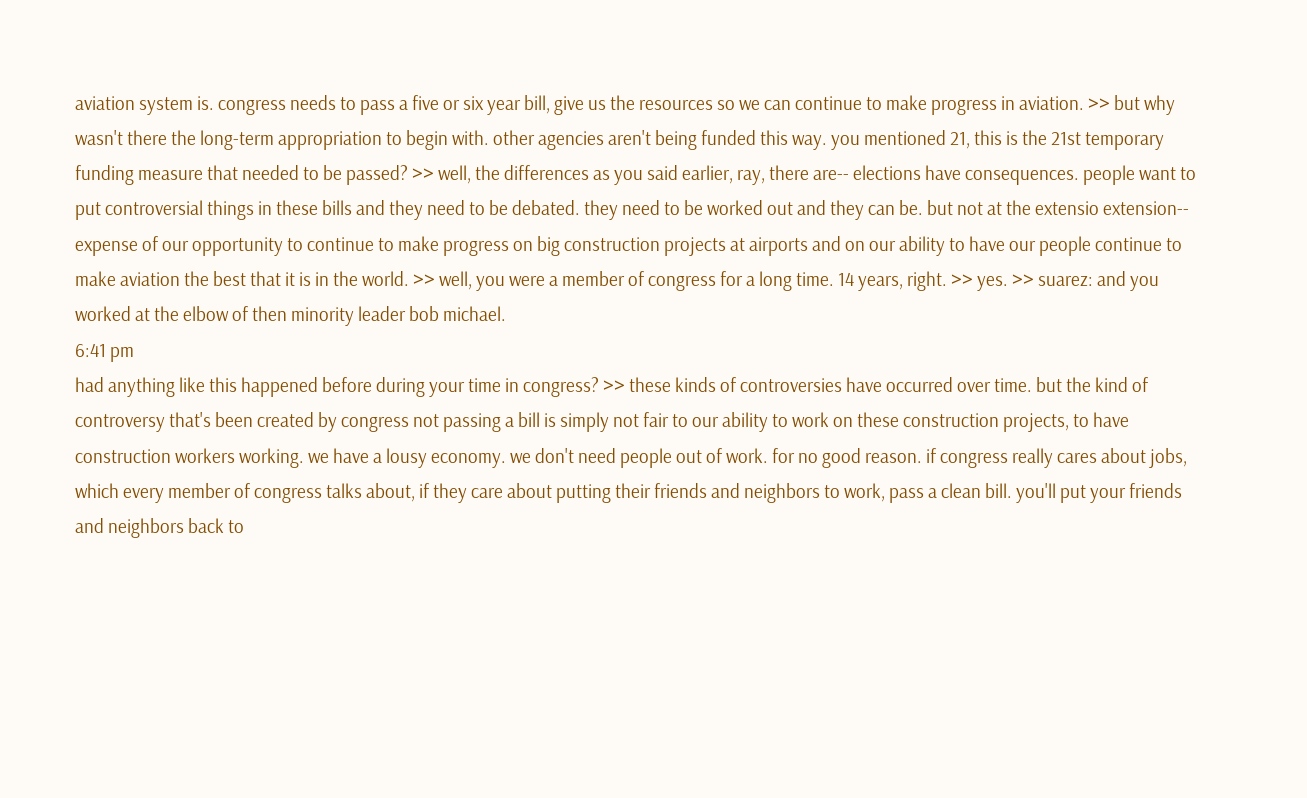aviation system is. congress needs to pass a five or six year bill, give us the resources so we can continue to make progress in aviation. >> but why wasn't there the long-term appropriation to begin with. other agencies aren't being funded this way. you mentioned 21, this is the 21st temporary funding measure that needed to be passed? >> well, the differences as you said earlier, ray, there are-- elections have consequences. people want to put controversial things in these bills and they need to be debated. they need to be worked out and they can be. but not at the extensio extension-- expense of our opportunity to continue to make progress on big construction projects at airports and on our ability to have our people continue to make aviation the best that it is in the world. >> well, you were a member of congress for a long time. 14 years, right. >> yes. >> suarez: and you worked at the elbow of then minority leader bob michael.
6:41 pm
had anything like this happened before during your time in congress? >> these kinds of controversies have occurred over time. but the kind of controversy that's been created by congress not passing a bill is simply not fair to our ability to work on these construction projects, to have construction workers working. we have a lousy economy. we don't need people out of work. for no good reason. if congress really cares about jobs, which every member of congress talks about, if they care about putting their friends and neighbors to work, pass a clean bill. you'll put your friends and neighbors back to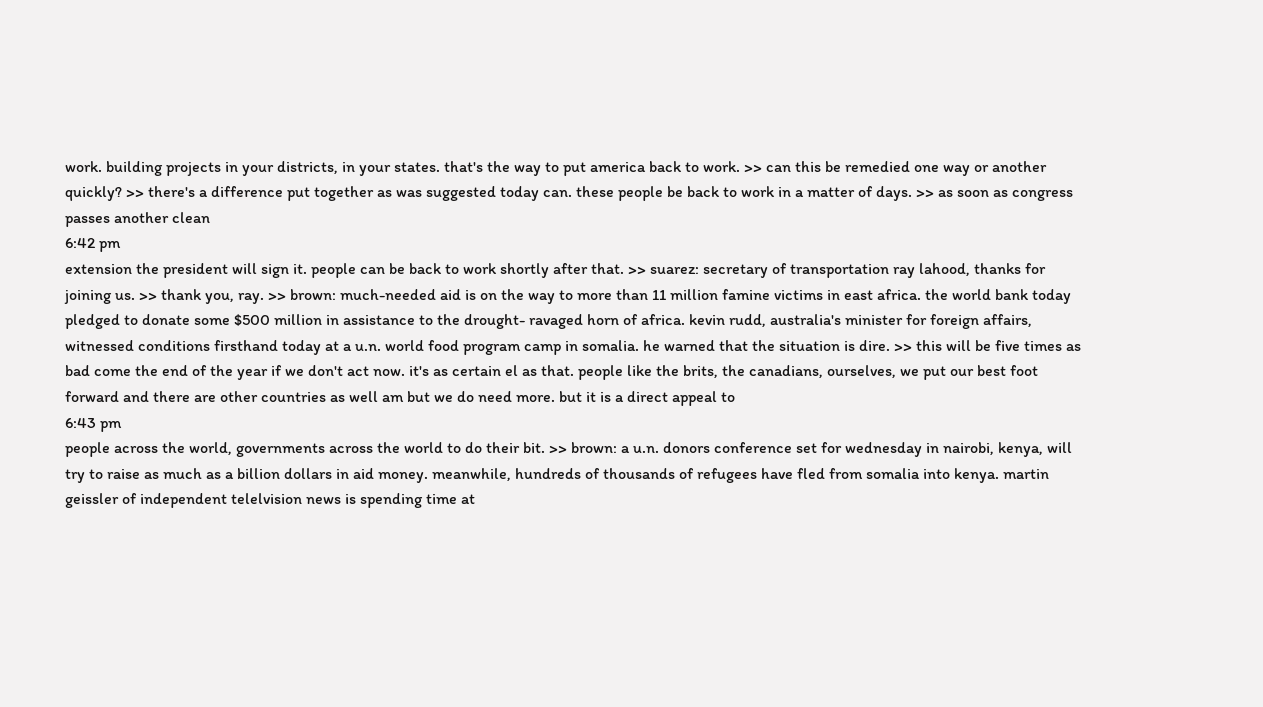work. building projects in your districts, in your states. that's the way to put america back to work. >> can this be remedied one way or another quickly? >> there's a difference put together as was suggested today can. these people be back to work in a matter of days. >> as soon as congress passes another clean
6:42 pm
extension the president will sign it. people can be back to work shortly after that. >> suarez: secretary of transportation ray lahood, thanks for joining us. >> thank you, ray. >> brown: much-needed aid is on the way to more than 11 million famine victims in east africa. the world bank today pledged to donate some $500 million in assistance to the drought- ravaged horn of africa. kevin rudd, australia's minister for foreign affairs, witnessed conditions firsthand today at a u.n. world food program camp in somalia. he warned that the situation is dire. >> this will be five times as bad come the end of the year if we don't act now. it's as certain el as that. people like the brits, the canadians, ourselves, we put our best foot forward and there are other countries as well am but we do need more. but it is a direct appeal to
6:43 pm
people across the world, governments across the world to do their bit. >> brown: a u.n. donors conference set for wednesday in nairobi, kenya, will try to raise as much as a billion dollars in aid money. meanwhile, hundreds of thousands of refugees have fled from somalia into kenya. martin geissler of independent telelvision news is spending time at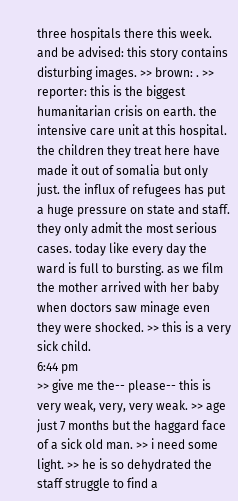three hospitals there this week. and be advised: this story contains disturbing images. >> brown: . >> reporter: this is the biggest humanitarian crisis on earth. the intensive care unit at this hospital. the children they treat here have made it out of somalia but only just. the influx of refugees has put a huge pressure on state and staff. they only admit the most serious cases. today like every day the ward is full to bursting. as we film the mother arrived with her baby when doctors saw minage even they were shocked. >> this is a very sick child.
6:44 pm
>> give me the-- please-- this is very weak, very, very weak. >> age just 7 months but the haggard face of a sick old man. >> i need some light. >> he is so dehydrated the staff struggle to find a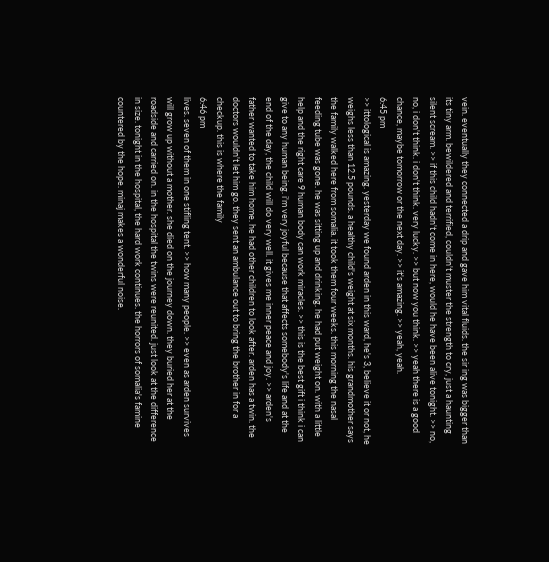vein. eventually they connected a drip and gave him vital fluids. the sir ing was bigger than its tiny arm. bewildered and terrified, couldn't muster the strength to cry, just a haunting silent scream. >> if this child hadn't come in here, would he have been alive tonight. >> no, no, i don't think. i don't think. very lucky. >> but now you think. >> yeah there is a good chance, maybe tomorrow or the next day. >> it's amazing. >> yeah, yeah.
6:45 pm
>> ittological is amazing. yesterday we found arden in this ward, he's 3, believe it or not, he weighs less than 12.5 pounds. a healthy child's weight at six months. his grandmother says the family walked here from somalia. it took them four weeks. this morning the nasal feeding tube was gone. he was sitting up and drinking. he had put weight on. with a little help and the right care 9 human body can work miracles. >> this is the best gift i think i can give to any human being. i'm very joyful because that affects somebody's life and at the end of the day, the child will do very well. it gives me inner peace and joy. >> arden's father wanted to take him home. he had other children to look after. arden has a twin. the doctors wouldn't let him go. they sent an ambulance out to bring the brother in for a checkup. this is where the family
6:46 pm
lives. seven of them in one stifling tent. >> how many people. >> even as arden survives will grow up without a mother. she died on the journey down. they buried her at the roadside and carried on. in the hospital the twins were reunited. just look at the difference in size. tonight in the hospital, the hard work continues. the horrors of somalia's famine countered by the hope. minaj makes a wonderful noise.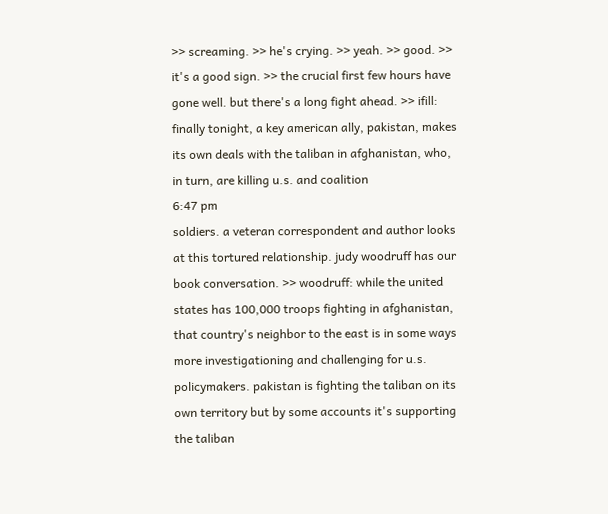>> screaming. >> he's crying. >> yeah. >> good. >> it's a good sign. >> the crucial first few hours have gone well. but there's a long fight ahead. >> ifill: finally tonight, a key american ally, pakistan, makes its own deals with the taliban in afghanistan, who, in turn, are killing u.s. and coalition
6:47 pm
soldiers. a veteran correspondent and author looks at this tortured relationship. judy woodruff has our book conversation. >> woodruff: while the united states has 100,000 troops fighting in afghanistan, that country's neighbor to the east is in some ways more investigationing and challenging for u.s. policymakers. pakistan is fighting the taliban on its own territory but by some accounts it's supporting the taliban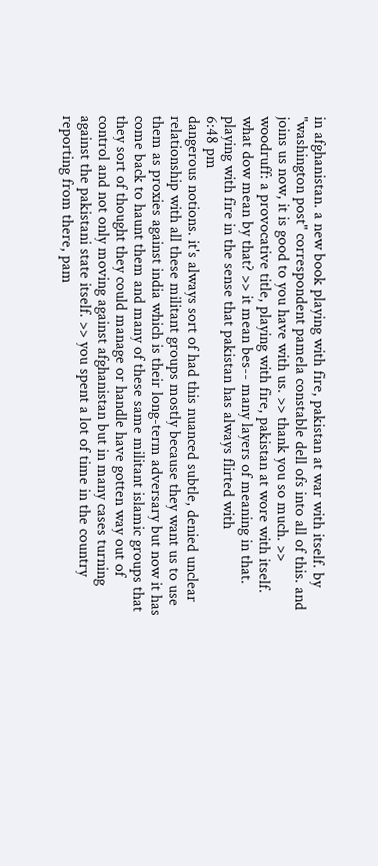in afghanistan. a new book playing with fire, pakistan at war with itself. by "washington post" correspondent pamela constable dell ofs into all of this. and joins us now, it is good to you have with us. >> thank you so much. >> woodruff: a provocative title, playing with fire, pakistan at wore with itself. what dow mean by that? >> it mean bes-- many layers of meaning in that. playing with fire in the sense that pakistan has always flirted with
6:48 pm
dangerous notions. it's always sort of had this nuanced subtle, denied unclear relationship with all these militant groups mostly because they want us to use them as proxies against india which is their long-term adversary but now it has come back to haunt them and many of these same militant islamic groups that they sort of thought they could manage or handle have gotten way out of control and not only moving against afghanistan but in many cases turning against the pakistani state itself. >> you spent a lot of time in the country reporting from there, pam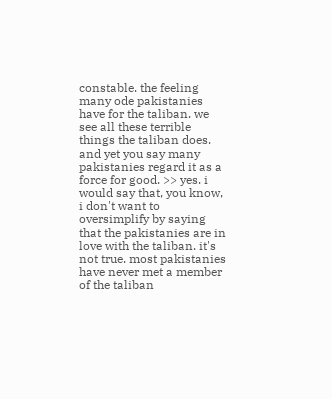constable. the feeling many ode pakistanies have for the taliban. we see all these terrible things the taliban does. and yet you say many pakistanies regard it as a force for good. >> yes. i would say that, you know, i don't want to oversimplify by saying that the pakistanies are in love with the taliban. it's not true. most pakistanies have never met a member of the taliban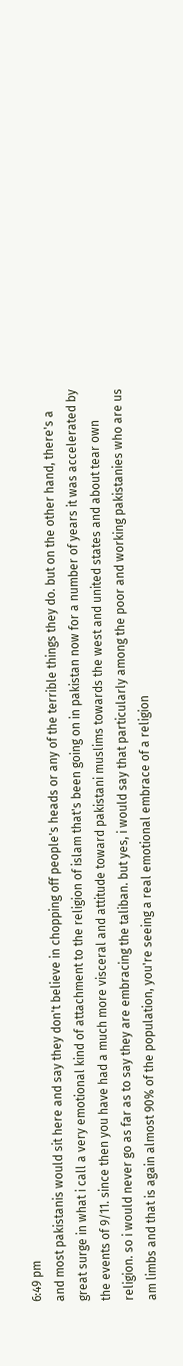6:49 pm
and most pakistanis would sit here and say they don't believe in chopping off people's heads or any of the terrible things they do. but on the other hand, there's a great surge in what i call a very emotional kind of attachment to the religion of islam that's been going on in pakistan now for a number of years it was accelerated by the events of 9/11. since then you have had a much more visceral and attitude toward pakistani muslims towards the west and united states and about tear own religion. so i would never go as far as to say they are embracing the taliban. but yes, i would say that particularly among the poor and working pakistanies who are us am limbs and that is again almost 90% of the population, you're seeing a real emotional embrace of a religion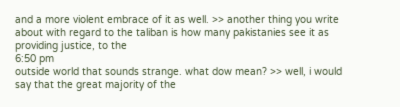and a more violent embrace of it as well. >> another thing you write about with regard to the taliban is how many pakistanies see it as providing justice, to the
6:50 pm
outside world that sounds strange. what dow mean? >> well, i would say that the great majority of the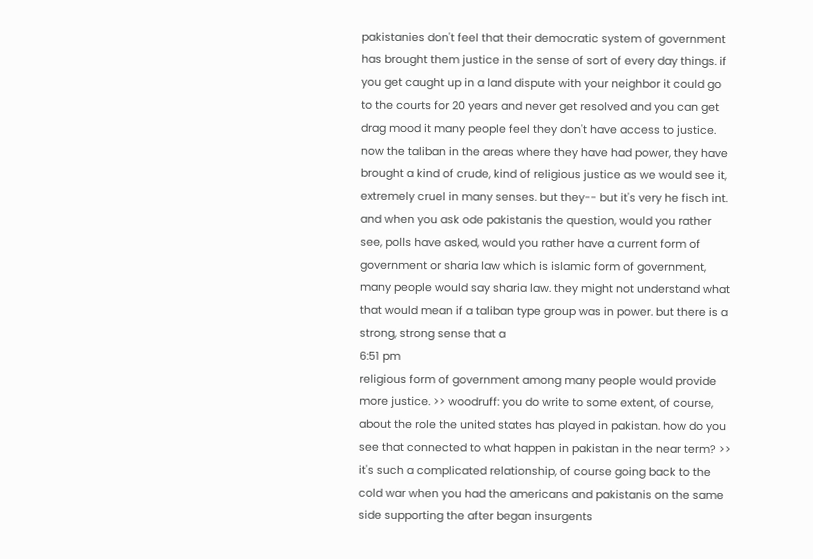pakistanies don't feel that their democratic system of government has brought them justice in the sense of sort of every day things. if you get caught up in a land dispute with your neighbor it could go to the courts for 20 years and never get resolved and you can get drag mood it many people feel they don't have access to justice. now the taliban in the areas where they have had power, they have brought a kind of crude, kind of religious justice as we would see it, extremely cruel in many senses. but they-- but it's very he fisch int. and when you ask ode pakistanis the question, would you rather see, polls have asked, would you rather have a current form of government or sharia law which is islamic form of government, many people would say sharia law. they might not understand what that would mean if a taliban type group was in power. but there is a strong, strong sense that a
6:51 pm
religious form of government among many people would provide more justice. >> woodruff: you do write to some extent, of course, about the role the united states has played in pakistan. how do you see that connected to what happen in pakistan in the near term? >> it's such a complicated relationship, of course going back to the cold war when you had the americans and pakistanis on the same side supporting the after began insurgents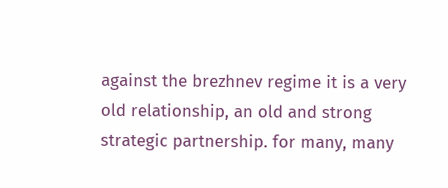against the brezhnev regime it is a very old relationship, an old and strong strategic partnership. for many, many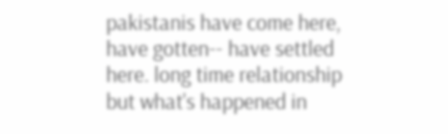pakistanis have come here, have gotten-- have settled here. long time relationship but what's happened in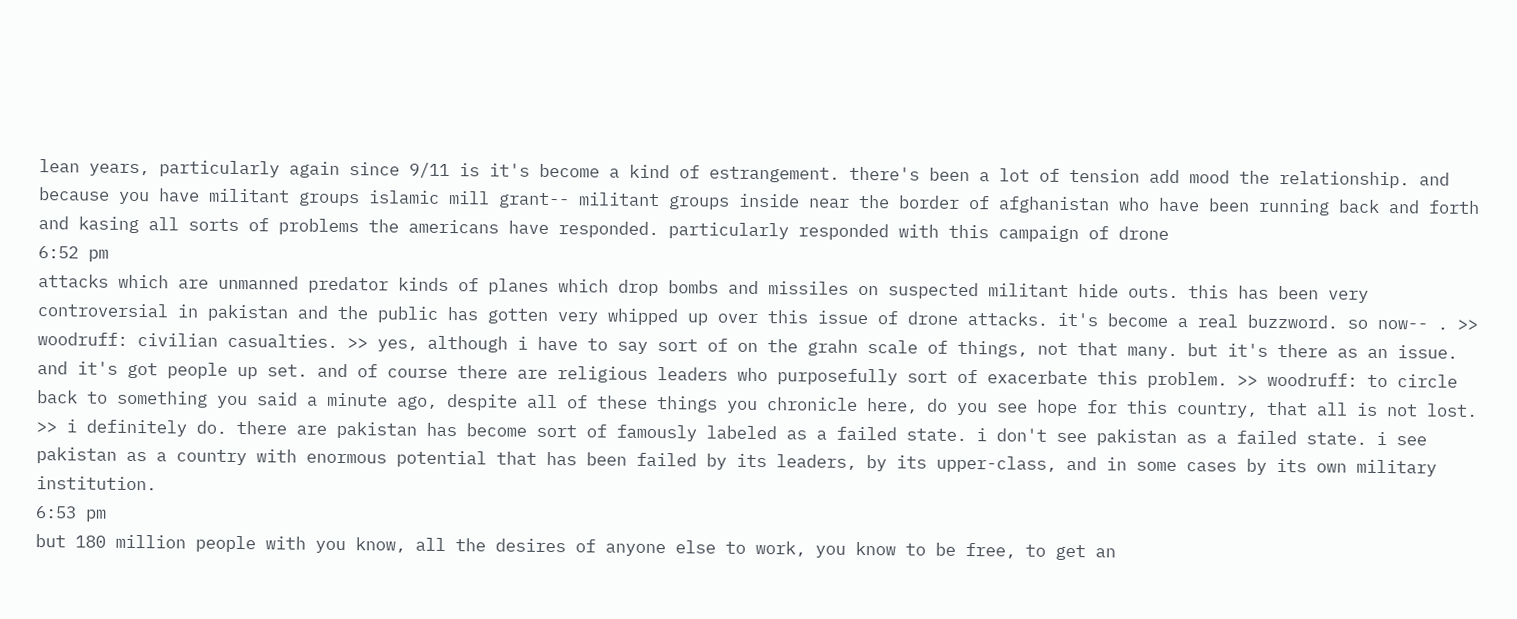lean years, particularly again since 9/11 is it's become a kind of estrangement. there's been a lot of tension add mood the relationship. and because you have militant groups islamic mill grant-- militant groups inside near the border of afghanistan who have been running back and forth and kasing all sorts of problems the americans have responded. particularly responded with this campaign of drone
6:52 pm
attacks which are unmanned predator kinds of planes which drop bombs and missiles on suspected militant hide outs. this has been very controversial in pakistan and the public has gotten very whipped up over this issue of drone attacks. it's become a real buzzword. so now-- . >> woodruff: civilian casualties. >> yes, although i have to say sort of on the grahn scale of things, not that many. but it's there as an issue. and it's got people up set. and of course there are religious leaders who purposefully sort of exacerbate this problem. >> woodruff: to circle back to something you said a minute ago, despite all of these things you chronicle here, do you see hope for this country, that all is not lost. >> i definitely do. there are pakistan has become sort of famously labeled as a failed state. i don't see pakistan as a failed state. i see pakistan as a country with enormous potential that has been failed by its leaders, by its upper-class, and in some cases by its own military institution.
6:53 pm
but 180 million people with you know, all the desires of anyone else to work, you know to be free, to get an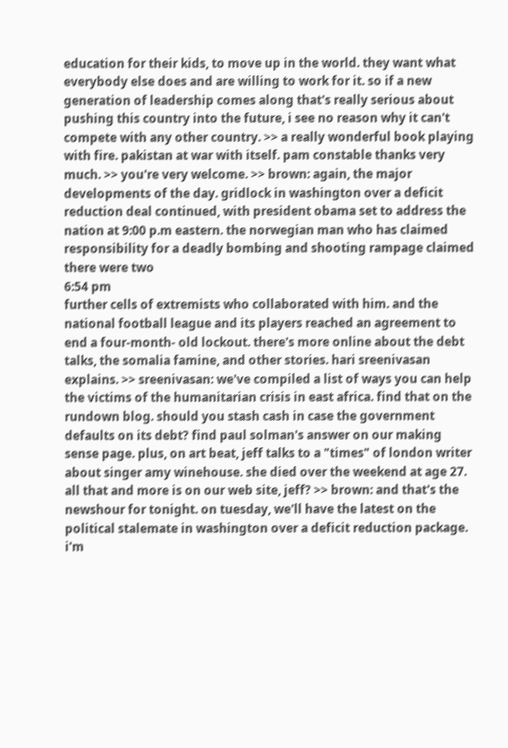education for their kids, to move up in the world. they want what everybody else does and are willing to work for it. so if a new generation of leadership comes along that's really serious about pushing this country into the future, i see no reason why it can't compete with any other country. >> a really wonderful book playing with fire. pakistan at war with itself. pam constable thanks very much. >> you're very welcome. >> brown: again, the major developments of the day. gridlock in washington over a deficit reduction deal continued, with president obama set to address the nation at 9:00 p.m eastern. the norwegian man who has claimed responsibility for a deadly bombing and shooting rampage claimed there were two
6:54 pm
further cells of extremists who collaborated with him. and the national football league and its players reached an agreement to end a four-month- old lockout. there's more online about the debt talks, the somalia famine, and other stories. hari sreenivasan explains. >> sreenivasan: we've compiled a list of ways you can help the victims of the humanitarian crisis in east africa. find that on the rundown blog. should you stash cash in case the government defaults on its debt? find paul solman's answer on our making sense page. plus, on art beat, jeff talks to a "times" of london writer about singer amy winehouse. she died over the weekend at age 27. all that and more is on our web site, jeff? >> brown: and that's the newshour for tonight. on tuesday, we'll have the latest on the political stalemate in washington over a deficit reduction package. i'm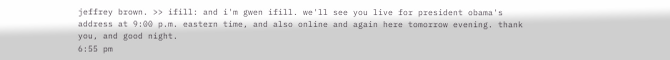jeffrey brown. >> ifill: and i'm gwen ifill. we'll see you live for president obama's address at 9:00 p.m. eastern time, and also online and again here tomorrow evening. thank you, and good night.
6:55 pm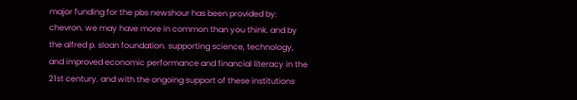major funding for the pbs newshour has been provided by: chevron. we may have more in common than you think. and by the alfred p. sloan foundation. supporting science, technology, and improved economic performance and financial literacy in the 21st century. and with the ongoing support of these institutions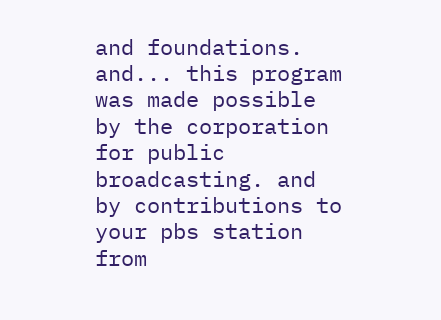and foundations. and... this program was made possible by the corporation for public broadcasting. and by contributions to your pbs station from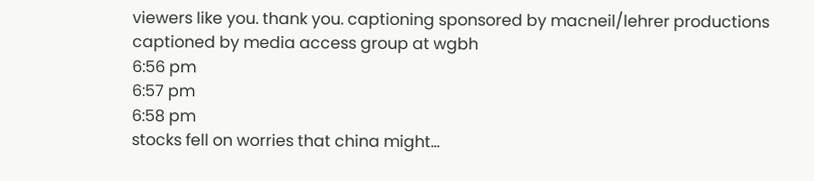viewers like you. thank you. captioning sponsored by macneil/lehrer productions captioned by media access group at wgbh
6:56 pm
6:57 pm
6:58 pm
stocks fell on worries that china might...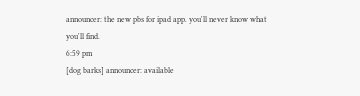announcer: the new pbs for ipad app. you'll never know what you'll find.
6:59 pm
[dog barks] announcer: available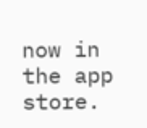now in the app store.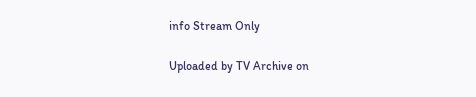info Stream Only

Uploaded by TV Archive on